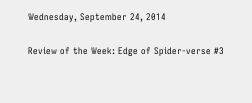Wednesday, September 24, 2014

Review of the Week: Edge of Spider-verse #3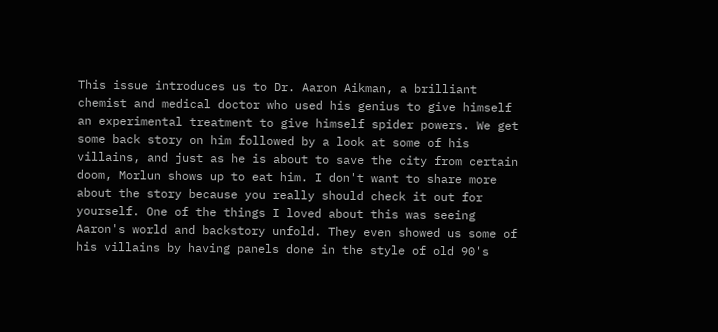This issue introduces us to Dr. Aaron Aikman, a brilliant chemist and medical doctor who used his genius to give himself an experimental treatment to give himself spider powers. We get some back story on him followed by a look at some of his villains, and just as he is about to save the city from certain doom, Morlun shows up to eat him. I don't want to share more about the story because you really should check it out for yourself. One of the things I loved about this was seeing Aaron's world and backstory unfold. They even showed us some of his villains by having panels done in the style of old 90's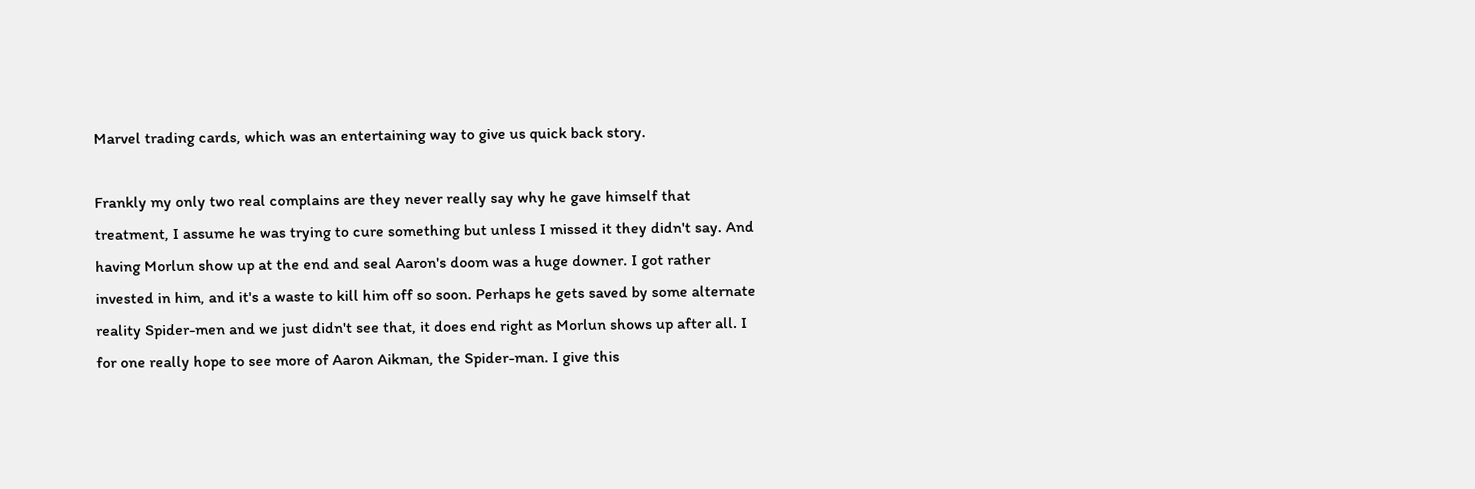Marvel trading cards, which was an entertaining way to give us quick back story.

Frankly my only two real complains are they never really say why he gave himself that treatment, I assume he was trying to cure something but unless I missed it they didn't say. And having Morlun show up at the end and seal Aaron's doom was a huge downer. I got rather invested in him, and it's a waste to kill him off so soon. Perhaps he gets saved by some alternate reality Spider-men and we just didn't see that, it does end right as Morlun shows up after all. I for one really hope to see more of Aaron Aikman, the Spider-man. I give this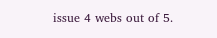issue 4 webs out of 5.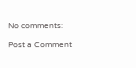No comments:

Post a Comment